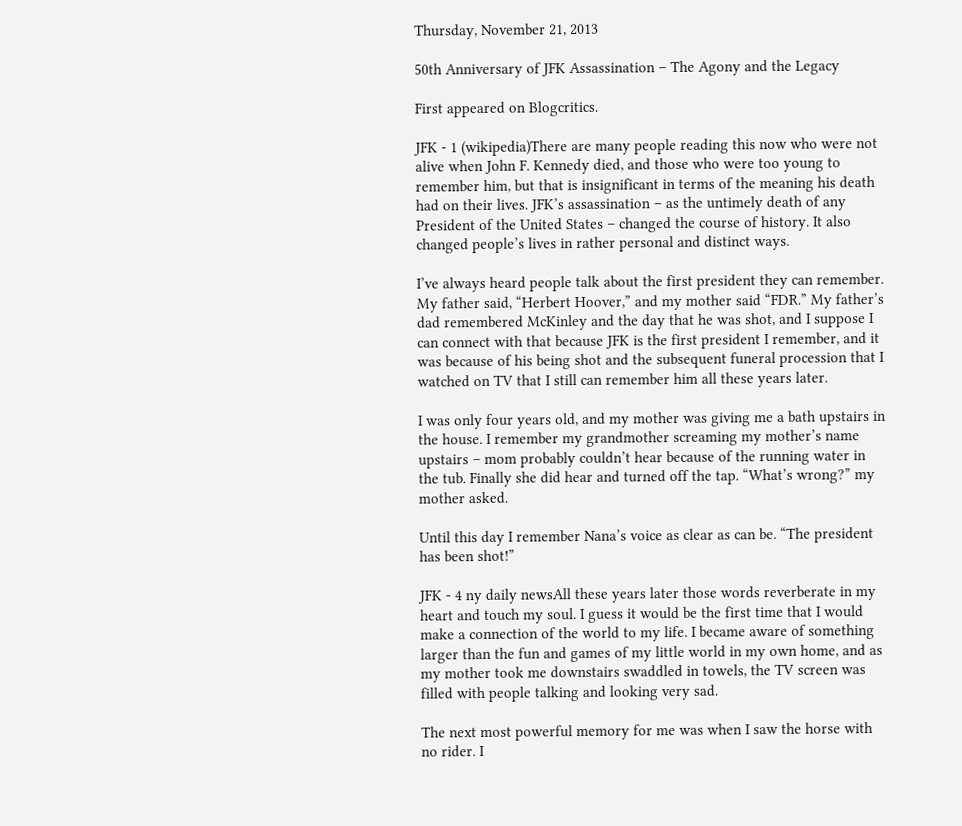Thursday, November 21, 2013

50th Anniversary of JFK Assassination – The Agony and the Legacy

First appeared on Blogcritics.

JFK - 1 (wikipedia)There are many people reading this now who were not alive when John F. Kennedy died, and those who were too young to remember him, but that is insignificant in terms of the meaning his death had on their lives. JFK’s assassination – as the untimely death of any President of the United States – changed the course of history. It also changed people’s lives in rather personal and distinct ways.

I’ve always heard people talk about the first president they can remember. My father said, “Herbert Hoover,” and my mother said “FDR.” My father’s dad remembered McKinley and the day that he was shot, and I suppose I can connect with that because JFK is the first president I remember, and it was because of his being shot and the subsequent funeral procession that I watched on TV that I still can remember him all these years later.

I was only four years old, and my mother was giving me a bath upstairs in the house. I remember my grandmother screaming my mother’s name upstairs – mom probably couldn’t hear because of the running water in the tub. Finally she did hear and turned off the tap. “What’s wrong?” my mother asked.

Until this day I remember Nana’s voice as clear as can be. “The president has been shot!”

JFK - 4 ny daily newsAll these years later those words reverberate in my heart and touch my soul. I guess it would be the first time that I would make a connection of the world to my life. I became aware of something larger than the fun and games of my little world in my own home, and as my mother took me downstairs swaddled in towels, the TV screen was filled with people talking and looking very sad.

The next most powerful memory for me was when I saw the horse with no rider. I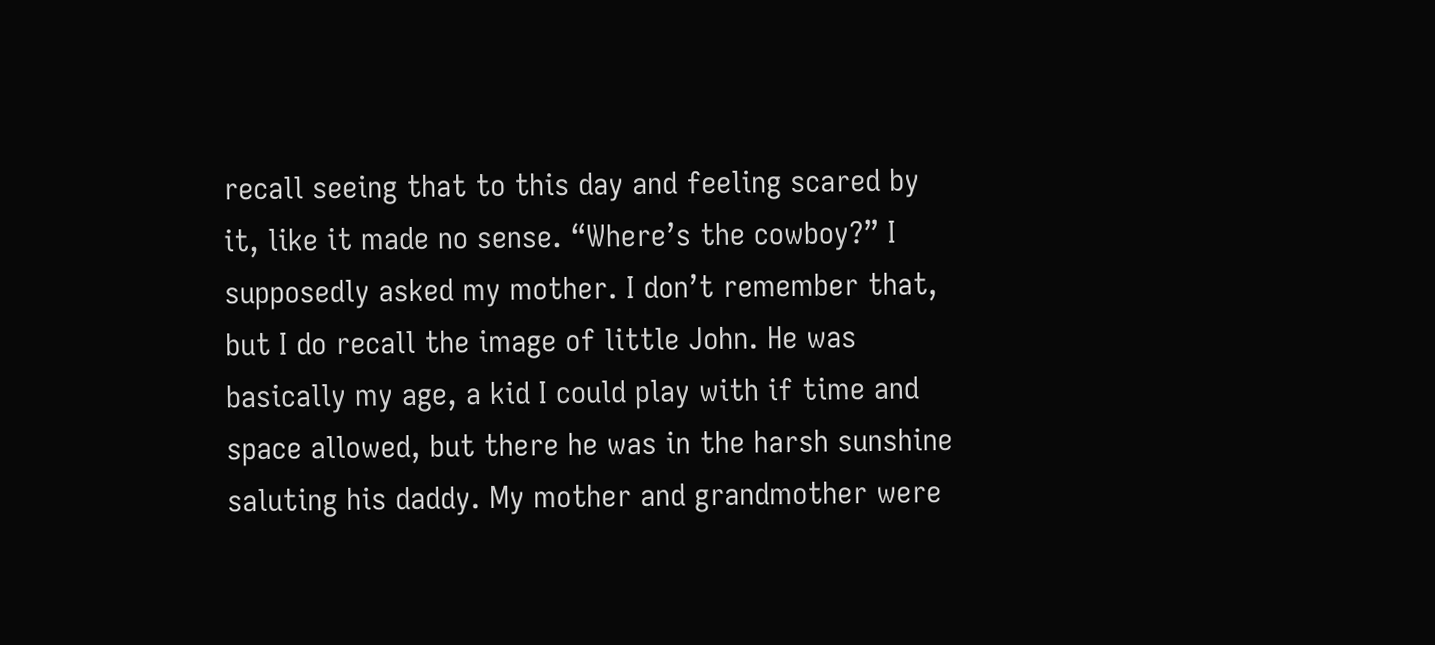recall seeing that to this day and feeling scared by it, like it made no sense. “Where’s the cowboy?” I supposedly asked my mother. I don’t remember that, but I do recall the image of little John. He was basically my age, a kid I could play with if time and space allowed, but there he was in the harsh sunshine saluting his daddy. My mother and grandmother were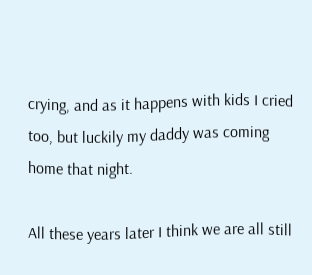crying, and as it happens with kids I cried too, but luckily my daddy was coming home that night.

All these years later I think we are all still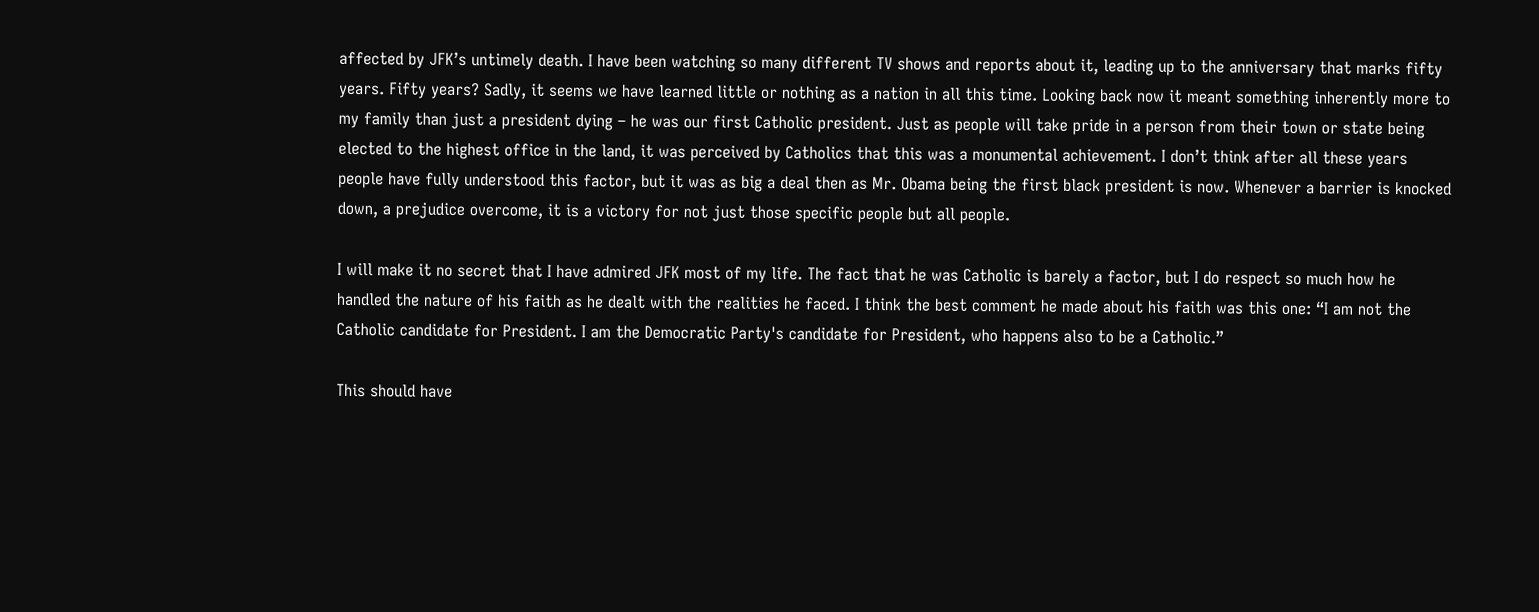affected by JFK’s untimely death. I have been watching so many different TV shows and reports about it, leading up to the anniversary that marks fifty years. Fifty years? Sadly, it seems we have learned little or nothing as a nation in all this time. Looking back now it meant something inherently more to my family than just a president dying – he was our first Catholic president. Just as people will take pride in a person from their town or state being elected to the highest office in the land, it was perceived by Catholics that this was a monumental achievement. I don’t think after all these years people have fully understood this factor, but it was as big a deal then as Mr. Obama being the first black president is now. Whenever a barrier is knocked down, a prejudice overcome, it is a victory for not just those specific people but all people.

I will make it no secret that I have admired JFK most of my life. The fact that he was Catholic is barely a factor, but I do respect so much how he handled the nature of his faith as he dealt with the realities he faced. I think the best comment he made about his faith was this one: “I am not the Catholic candidate for President. I am the Democratic Party's candidate for President, who happens also to be a Catholic.”

This should have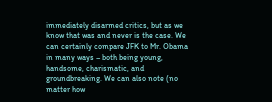immediately disarmed critics, but as we know that was and never is the case. We can certainly compare JFK to Mr. Obama in many ways – both being young, handsome, charismatic, and groundbreaking. We can also note (no matter how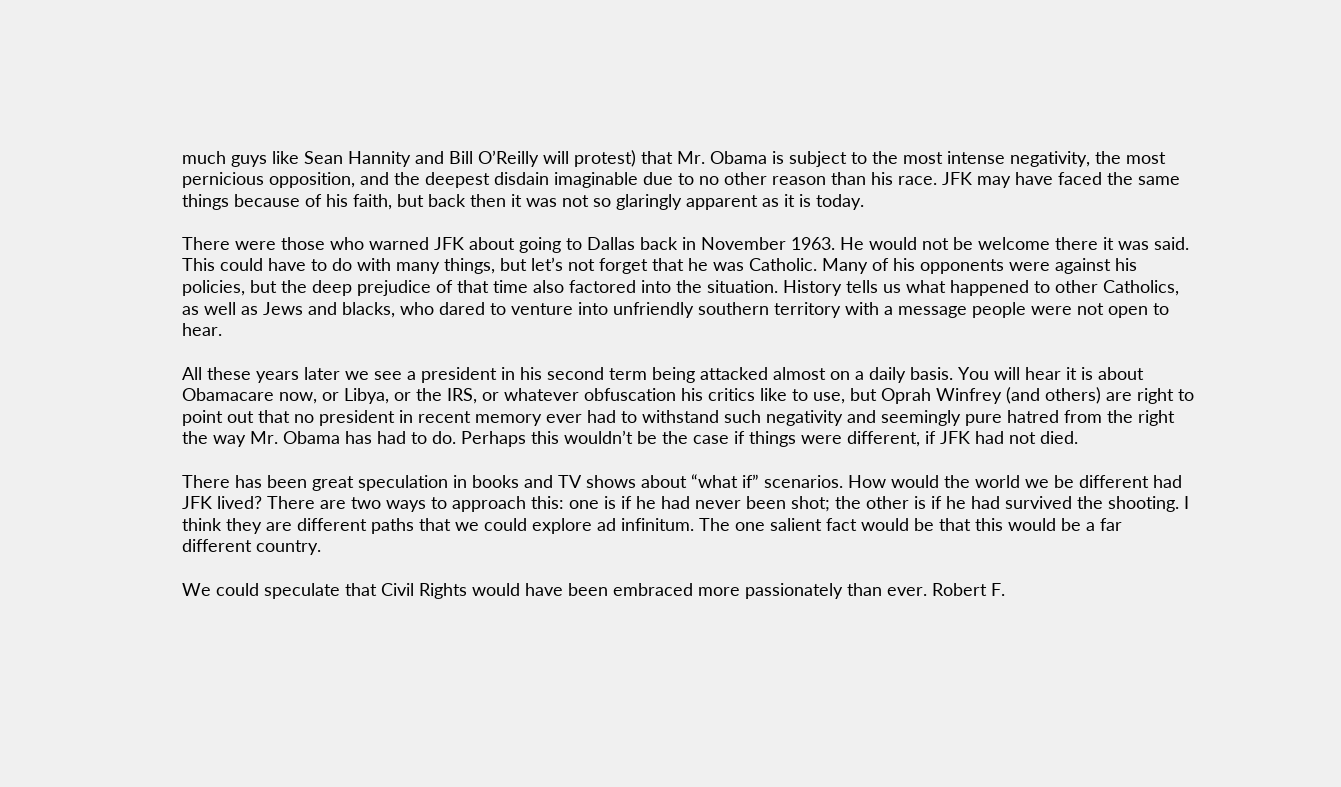much guys like Sean Hannity and Bill O’Reilly will protest) that Mr. Obama is subject to the most intense negativity, the most pernicious opposition, and the deepest disdain imaginable due to no other reason than his race. JFK may have faced the same things because of his faith, but back then it was not so glaringly apparent as it is today.

There were those who warned JFK about going to Dallas back in November 1963. He would not be welcome there it was said. This could have to do with many things, but let’s not forget that he was Catholic. Many of his opponents were against his policies, but the deep prejudice of that time also factored into the situation. History tells us what happened to other Catholics, as well as Jews and blacks, who dared to venture into unfriendly southern territory with a message people were not open to hear.

All these years later we see a president in his second term being attacked almost on a daily basis. You will hear it is about Obamacare now, or Libya, or the IRS, or whatever obfuscation his critics like to use, but Oprah Winfrey (and others) are right to point out that no president in recent memory ever had to withstand such negativity and seemingly pure hatred from the right the way Mr. Obama has had to do. Perhaps this wouldn’t be the case if things were different, if JFK had not died.

There has been great speculation in books and TV shows about “what if” scenarios. How would the world we be different had JFK lived? There are two ways to approach this: one is if he had never been shot; the other is if he had survived the shooting. I think they are different paths that we could explore ad infinitum. The one salient fact would be that this would be a far different country.

We could speculate that Civil Rights would have been embraced more passionately than ever. Robert F.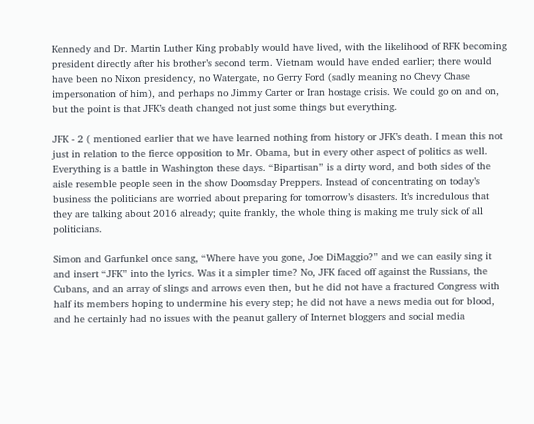Kennedy and Dr. Martin Luther King probably would have lived, with the likelihood of RFK becoming president directly after his brother’s second term. Vietnam would have ended earlier; there would have been no Nixon presidency, no Watergate, no Gerry Ford (sadly meaning no Chevy Chase impersonation of him), and perhaps no Jimmy Carter or Iran hostage crisis. We could go on and on, but the point is that JFK’s death changed not just some things but everything.

JFK - 2 ( mentioned earlier that we have learned nothing from history or JFK’s death. I mean this not just in relation to the fierce opposition to Mr. Obama, but in every other aspect of politics as well. Everything is a battle in Washington these days. “Bipartisan” is a dirty word, and both sides of the aisle resemble people seen in the show Doomsday Preppers. Instead of concentrating on today’s business the politicians are worried about preparing for tomorrow’s disasters. It’s incredulous that they are talking about 2016 already; quite frankly, the whole thing is making me truly sick of all politicians.

Simon and Garfunkel once sang, “Where have you gone, Joe DiMaggio?” and we can easily sing it and insert “JFK” into the lyrics. Was it a simpler time? No, JFK faced off against the Russians, the Cubans, and an array of slings and arrows even then, but he did not have a fractured Congress with half its members hoping to undermine his every step; he did not have a news media out for blood, and he certainly had no issues with the peanut gallery of Internet bloggers and social media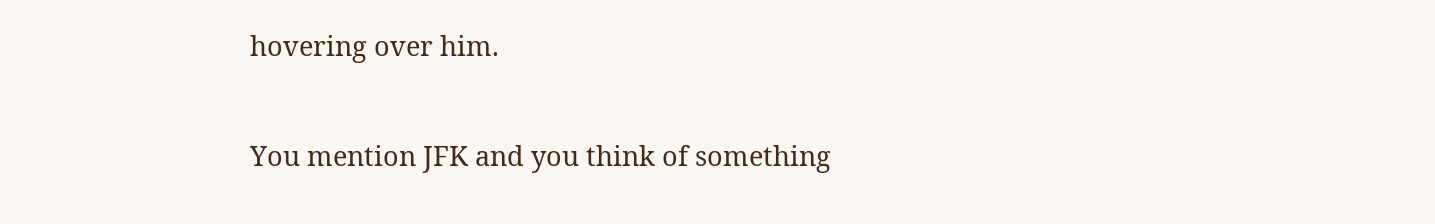hovering over him.

You mention JFK and you think of something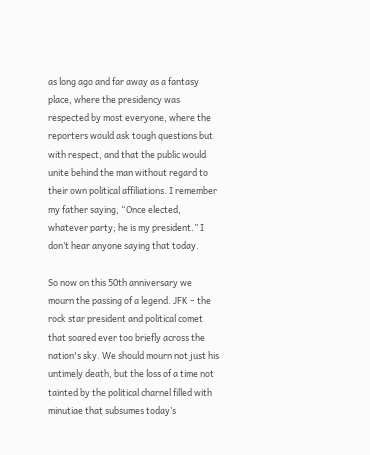as long ago and far away as a fantasy place, where the presidency was respected by most everyone, where the reporters would ask tough questions but with respect, and that the public would unite behind the man without regard to their own political affiliations. I remember my father saying, “Once elected, whatever party; he is my president.” I don’t hear anyone saying that today.

So now on this 50th anniversary we mourn the passing of a legend. JFK – the rock star president and political comet that soared ever too briefly across the nation's sky. We should mourn not just his untimely death, but the loss of a time not tainted by the political charnel filled with minutiae that subsumes today’s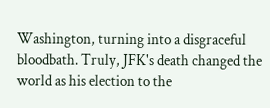Washington, turning into a disgraceful bloodbath. Truly, JFK's death changed the world as his election to the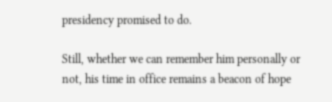presidency promised to do.

Still, whether we can remember him personally or not, his time in office remains a beacon of hope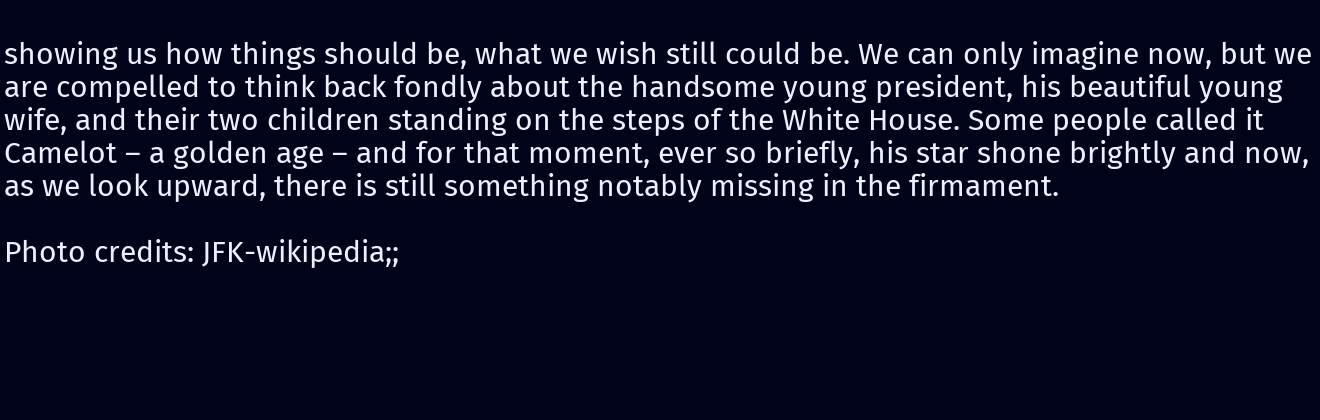showing us how things should be, what we wish still could be. We can only imagine now, but we are compelled to think back fondly about the handsome young president, his beautiful young wife, and their two children standing on the steps of the White House. Some people called it Camelot – a golden age – and for that moment, ever so briefly, his star shone brightly and now, as we look upward, there is still something notably missing in the firmament.

Photo credits: JFK-wikipedia;;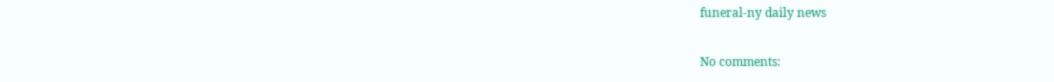funeral-ny daily news

No comments: